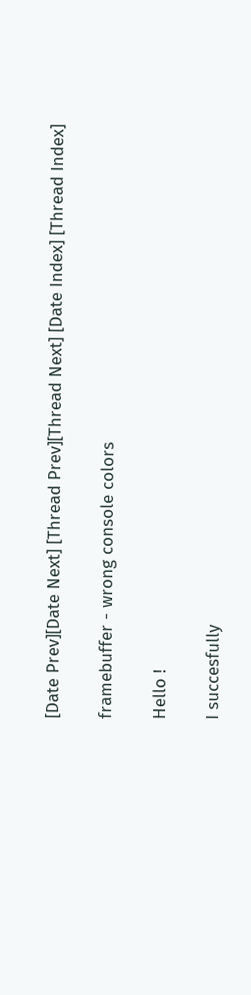[Date Prev][Date Next] [Thread Prev][Thread Next] [Date Index] [Thread Index]

framebuffer - wrong console colors

Hello !

I succesfully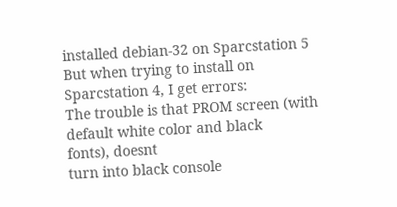installed debian-32 on Sparcstation 5
But when trying to install on Sparcstation 4, I get errors:
The trouble is that PROM screen (with default white color and black
fonts), doesnt
turn into black console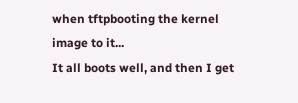when tftpbooting the kernel image to it...
It all boots well, and then I get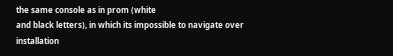the same console as in prom (white
and black letters), in which its impossible to navigate over
installation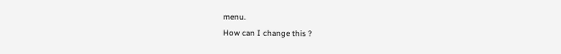menu.
How can I change this ?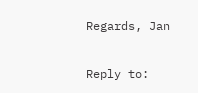Regards, Jan

Reply to: